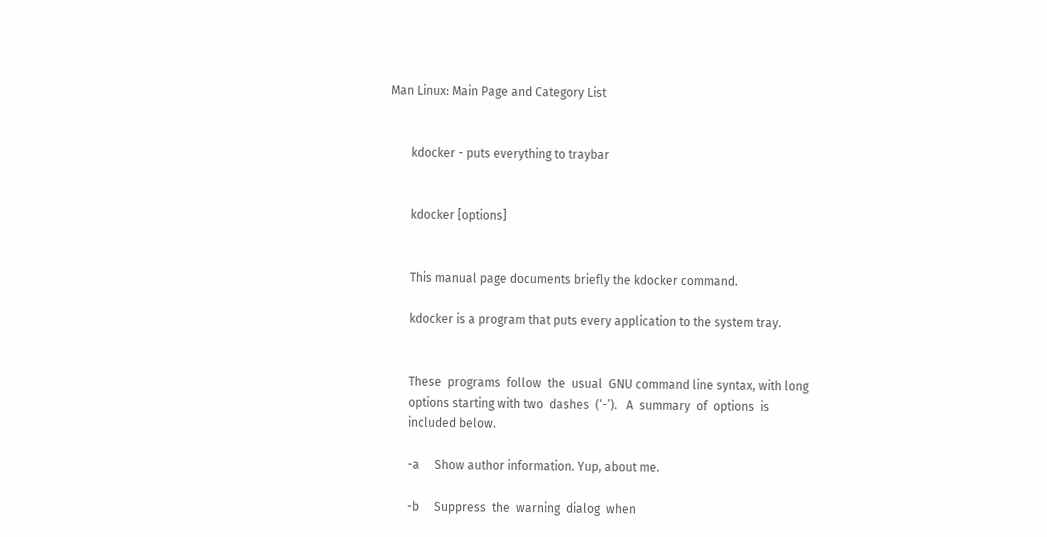Man Linux: Main Page and Category List


       kdocker - puts everything to traybar


       kdocker [options]


       This manual page documents briefly the kdocker command.

       kdocker is a program that puts every application to the system tray.


       These  programs  follow  the  usual  GNU command line syntax, with long
       options starting with two  dashes  (‘-’).   A  summary  of  options  is
       included below.

       -a     Show author information. Yup, about me.

       -b     Suppress  the  warning  dialog  when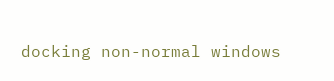docking non-normal windows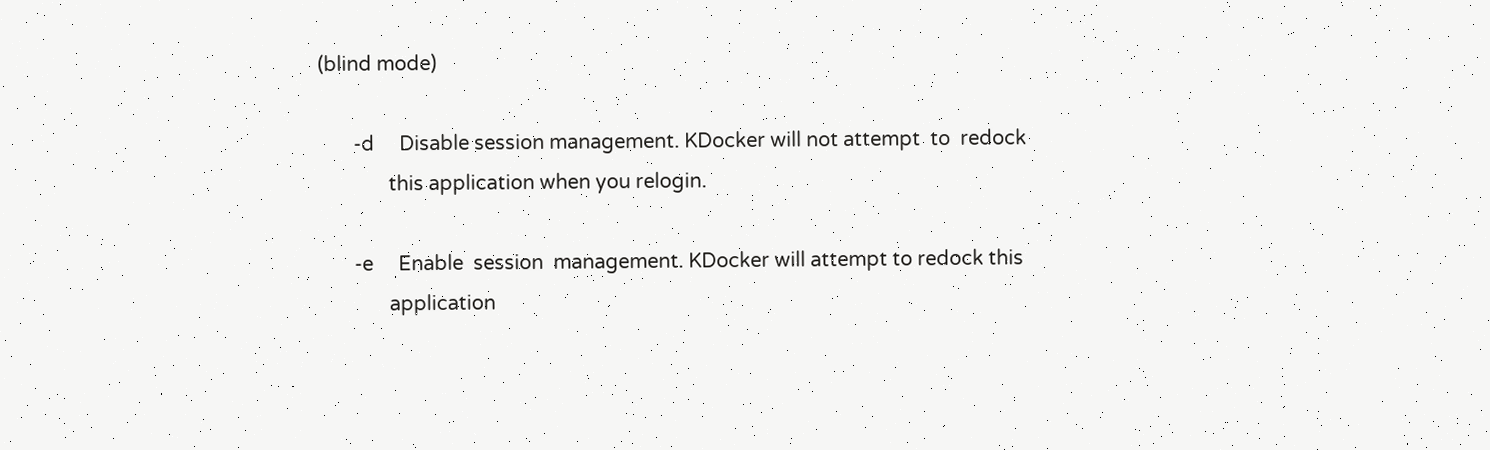(blind mode)

       -d     Disable session management. KDocker will not attempt  to  redock
              this application when you relogin.

       -e     Enable  session  management. KDocker will attempt to redock this
              application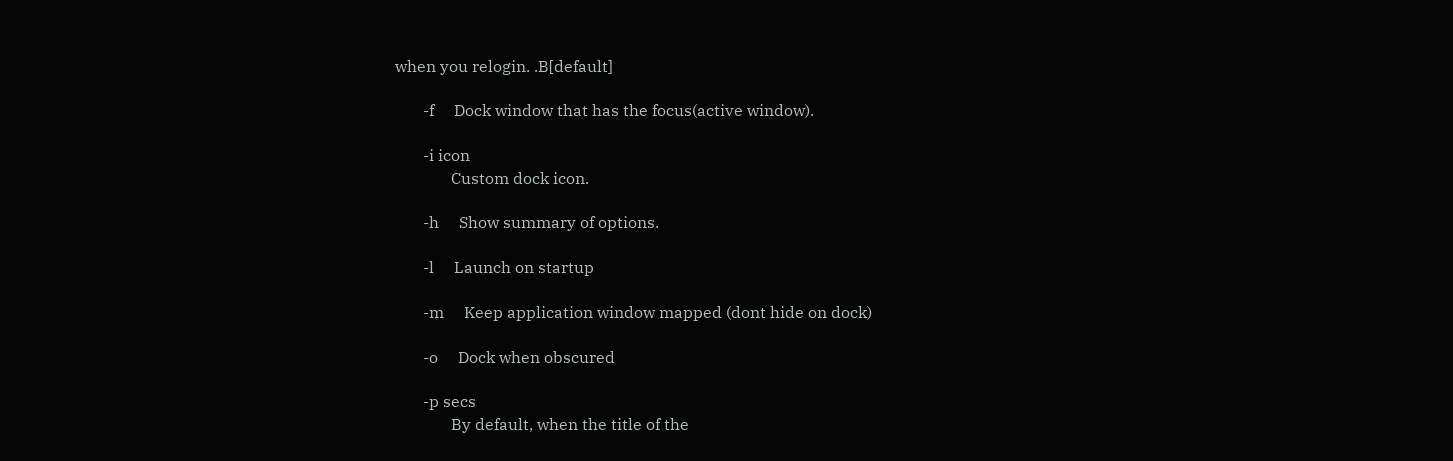when you relogin. .B[default]

       -f     Dock window that has the focus(active window).

       -i icon
              Custom dock icon.

       -h     Show summary of options.

       -l     Launch on startup

       -m     Keep application window mapped (dont hide on dock)

       -o     Dock when obscured

       -p secs
              By default, when the title of the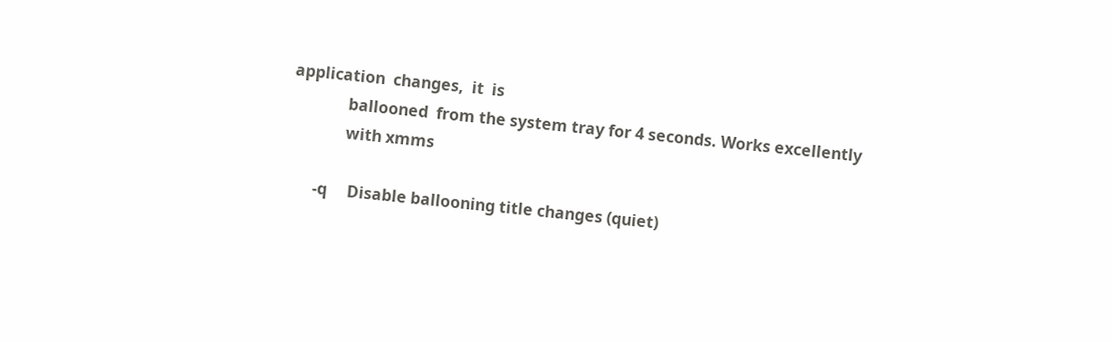application  changes,  it  is
              ballooned  from the system tray for 4 seconds. Works excellently
              with xmms

       -q     Disable ballooning title changes (quiet)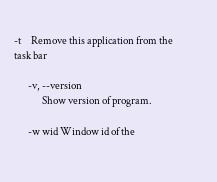-t     Remove this application from the task bar

       -v, --version
              Show version of program.

       -w wid Window id of the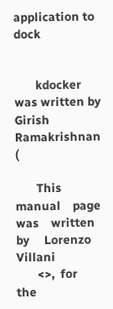application to dock


       kdocker was written by Girish Ramakrishnan (

       This    manual    page    was    written     by     Lorenzo     Villani
       <>,  for  the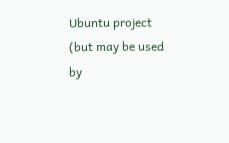Ubuntu project (but may be used by